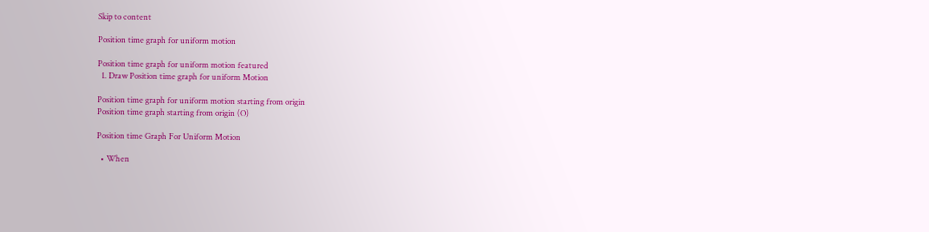Skip to content

Position time graph for uniform motion

Position time graph for uniform motion featured
  1. Draw Position time graph for uniform Motion

Position time graph for uniform motion starting from origin
Position time graph starting from origin (O)

Position time Graph For Uniform Motion

  • When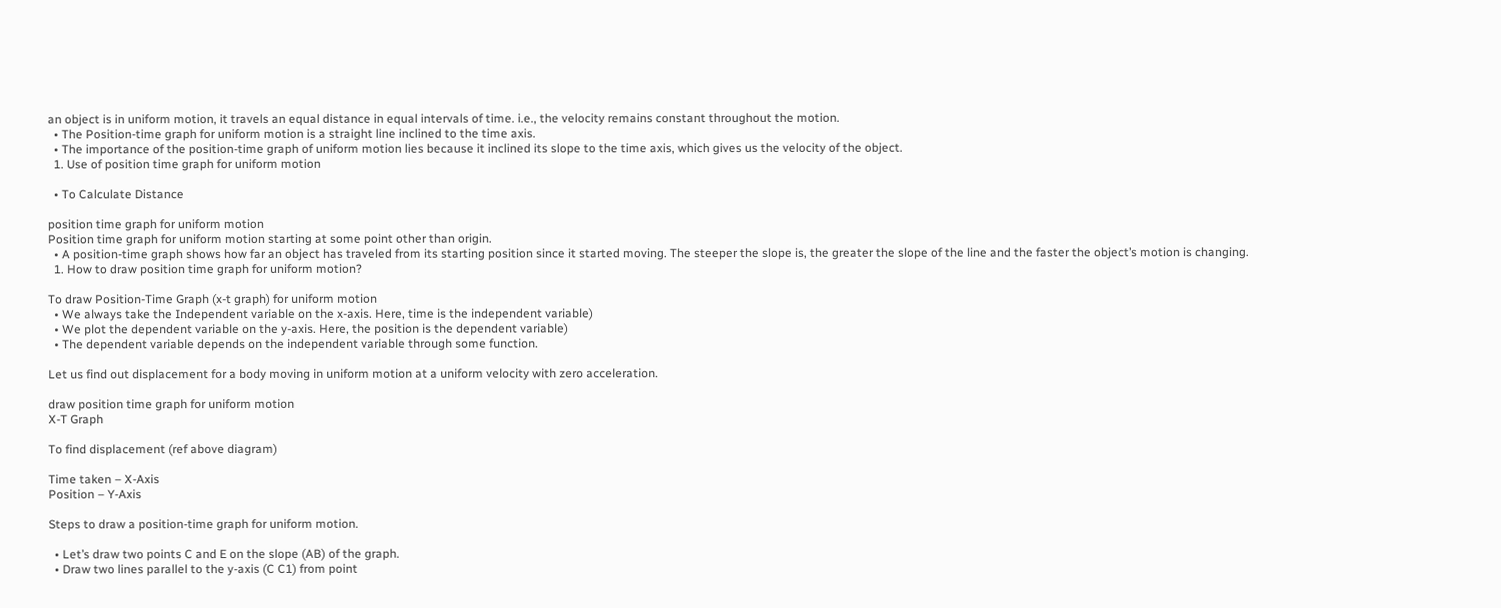an object is in uniform motion, it travels an equal distance in equal intervals of time. i.e., the velocity remains constant throughout the motion.
  • The Position-time graph for uniform motion is a straight line inclined to the time axis.
  • The importance of the position-time graph of uniform motion lies because it inclined its slope to the time axis, which gives us the velocity of the object.
  1. Use of position time graph for uniform motion

  • To Calculate Distance

position time graph for uniform motion
Position time graph for uniform motion starting at some point other than origin.
  • A position-time graph shows how far an object has traveled from its starting position since it started moving. The steeper the slope is, the greater the slope of the line and the faster the object’s motion is changing.
  1. How to draw position time graph for uniform motion?

To draw Position-Time Graph (x-t graph) for uniform motion
  • We always take the Independent variable on the x-axis. Here, time is the independent variable)
  • We plot the dependent variable on the y-axis. Here, the position is the dependent variable)
  • The dependent variable depends on the independent variable through some function.

Let us find out displacement for a body moving in uniform motion at a uniform velocity with zero acceleration.

draw position time graph for uniform motion
X-T Graph

To find displacement (ref above diagram)

Time taken – X-Axis
Position – Y-Axis

Steps to draw a position-time graph for uniform motion.

  • Let’s draw two points C and E on the slope (AB) of the graph.
  • Draw two lines parallel to the y-axis (C C1) from point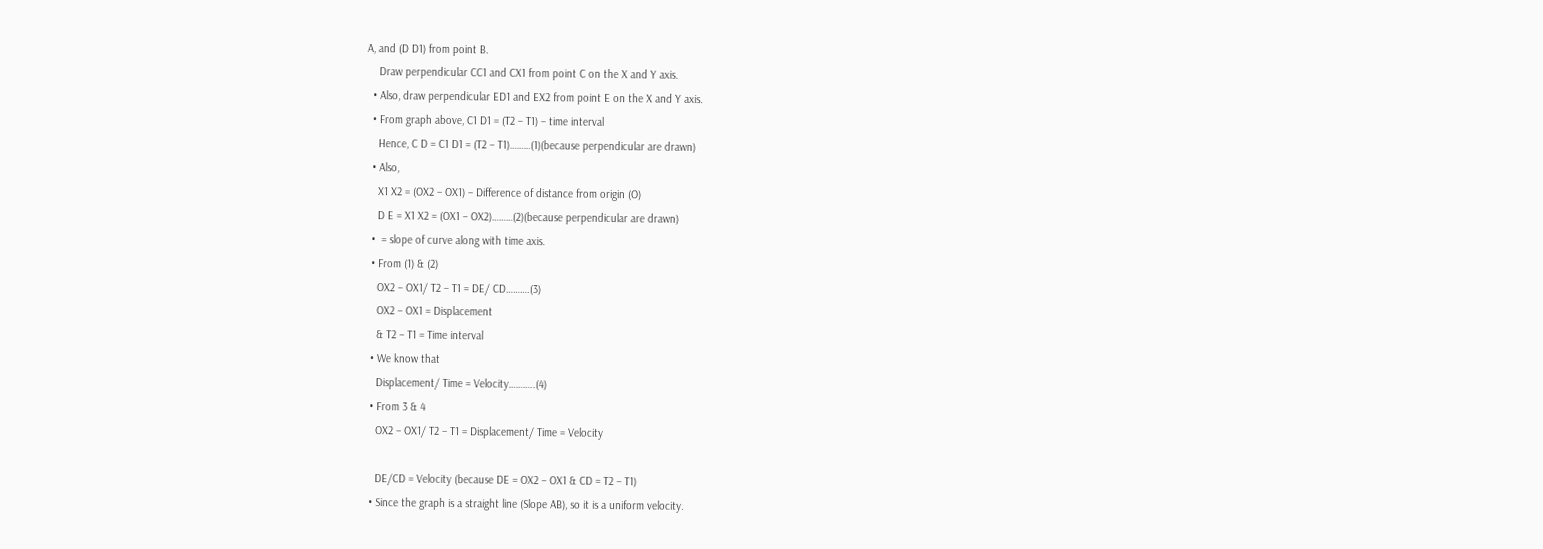A, and (D D1) from point B.
    Draw perpendicular CC1 and CX1 from point C on the X and Y axis.
  • Also, draw perpendicular ED1 and EX2 from point E on the X and Y axis.
  • From graph above, C1 D1 = (T2 – T1) – time interval
    Hence, C D = C1 D1 = (T2 – T1)………(1)(because perpendicular are drawn)
  • Also,
    X1 X2 = (OX2 – OX1) – Difference of distance from origin (O)
    D E = X1 X2 = (OX1 – OX2)………(2)(because perpendicular are drawn)
  •  = slope of curve along with time axis.
  • From (1) & (2)
    OX2 – OX1/ T2 – T1 = DE/ CD……….(3)
    OX2 – OX1 = Displacement
    & T2 – T1 = Time interval
  • We know that
    Displacement/ Time = Velocity………..(4)
  • From 3 & 4
    OX2 – OX1/ T2 – T1 = Displacement/ Time = Velocity

    DE/CD = Velocity (because DE = OX2 – OX1 & CD = T2 – T1)
  • Since the graph is a straight line (Slope AB), so it is a uniform velocity.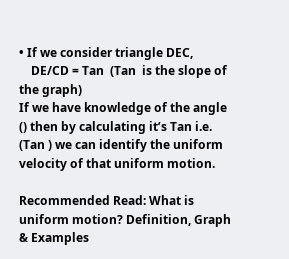• If we consider triangle DEC,
    DE/CD = Tan  (Tan  is the slope of the graph)
If we have knowledge of the angle () then by calculating it’s Tan i.e. (Tan ) we can identify the uniform velocity of that uniform motion.

Recommended Read: What is uniform motion? Definition, Graph & Examples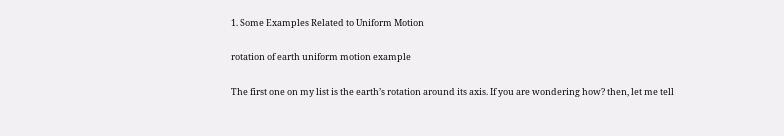1. Some Examples Related to Uniform Motion

rotation of earth uniform motion example

The first one on my list is the earth’s rotation around its axis. If you are wondering how? then, let me tell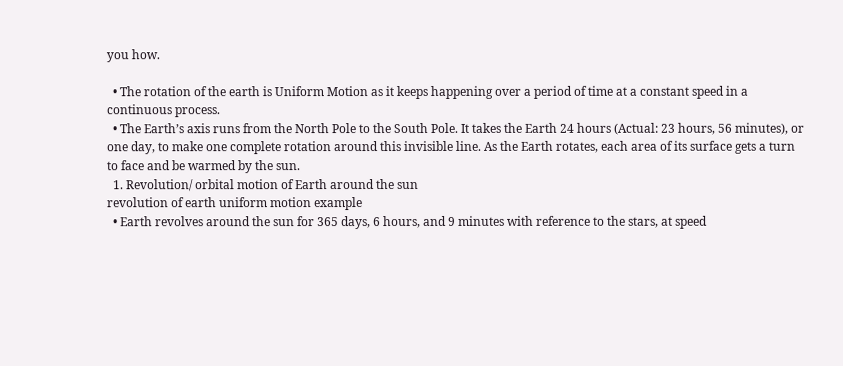you how.

  • The rotation of the earth is Uniform Motion as it keeps happening over a period of time at a constant speed in a continuous process.
  • The Earth’s axis runs from the North Pole to the South Pole. It takes the Earth 24 hours (Actual: 23 hours, 56 minutes), or one day, to make one complete rotation around this invisible line. As the Earth rotates, each area of its surface gets a turn to face and be warmed by the sun.
  1. Revolution/ orbital motion of Earth around the sun
revolution of earth uniform motion example
  • Earth revolves around the sun for 365 days, 6 hours, and 9 minutes with reference to the stars, at speed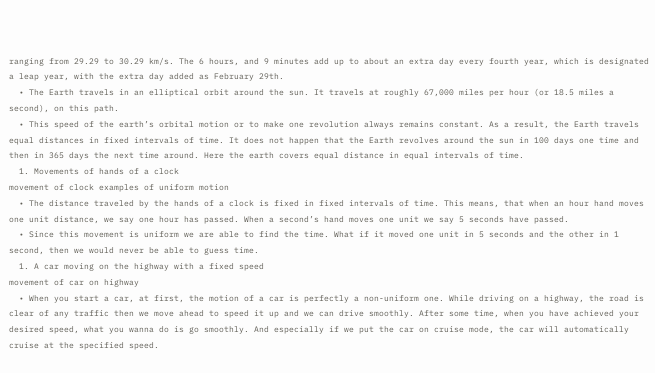ranging from 29.29 to 30.29 km/s. The 6 hours, and 9 minutes add up to about an extra day every fourth year, which is designated a leap year, with the extra day added as February 29th.
  • The Earth travels in an elliptical orbit around the sun. It travels at roughly 67,000 miles per hour (or 18.5 miles a second), on this path.
  • This speed of the earth’s orbital motion or to make one revolution always remains constant. As a result, the Earth travels equal distances in fixed intervals of time. It does not happen that the Earth revolves around the sun in 100 days one time and then in 365 days the next time around. Here the earth covers equal distance in equal intervals of time.
  1. Movements of hands of a clock
movement of clock examples of uniform motion
  • The distance traveled by the hands of a clock is fixed in fixed intervals of time. This means, that when an hour hand moves one unit distance, we say one hour has passed. When a second’s hand moves one unit we say 5 seconds have passed.
  • Since this movement is uniform we are able to find the time. What if it moved one unit in 5 seconds and the other in 1 second, then we would never be able to guess time.
  1. A car moving on the highway with a fixed speed
movement of car on highway
  • When you start a car, at first, the motion of a car is perfectly a non-uniform one. While driving on a highway, the road is clear of any traffic then we move ahead to speed it up and we can drive smoothly. After some time, when you have achieved your desired speed, what you wanna do is go smoothly. And especially if we put the car on cruise mode, the car will automatically cruise at the specified speed.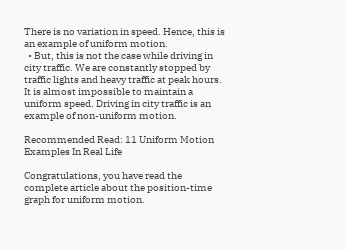There is no variation in speed. Hence, this is an example of uniform motion.
  • But, this is not the case while driving in city traffic. We are constantly stopped by traffic lights and heavy traffic at peak hours. It is almost impossible to maintain a uniform speed. Driving in city traffic is an example of non-uniform motion.

Recommended Read: 11 Uniform Motion Examples In Real Life

Congratulations, you have read the complete article about the position-time graph for uniform motion.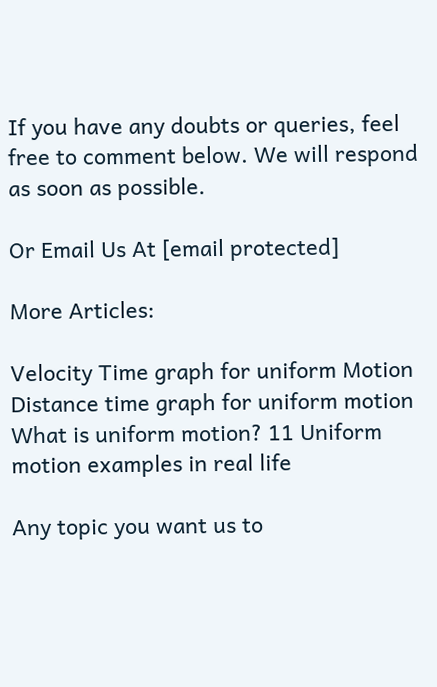If you have any doubts or queries, feel free to comment below. We will respond as soon as possible.

Or Email Us At [email protected]

More Articles:

Velocity Time graph for uniform Motion Distance time graph for uniform motion
What is uniform motion? 11 Uniform motion examples in real life

Any topic you want us to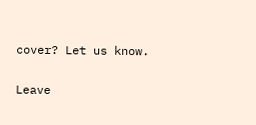cover? Let us know.

Leave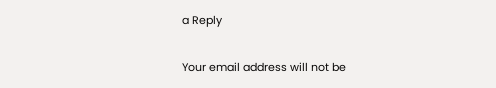a Reply

Your email address will not be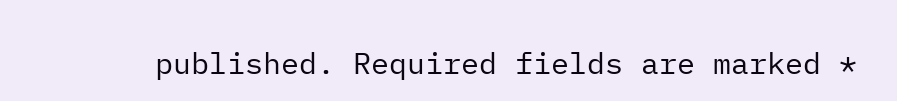published. Required fields are marked *